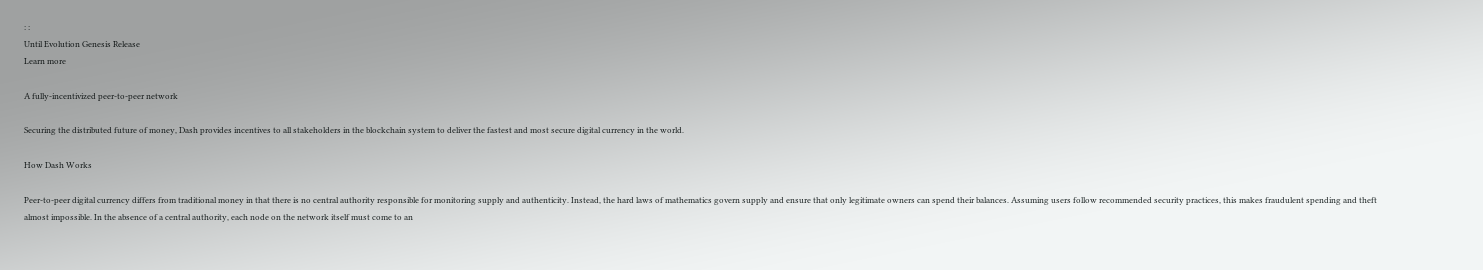: :
Until Evolution Genesis Release
Learn more

A fully-incentivized peer-to-peer network

Securing the distributed future of money, Dash provides incentives to all stakeholders in the blockchain system to deliver the fastest and most secure digital currency in the world.

How Dash Works

Peer-to-peer digital currency differs from traditional money in that there is no central authority responsible for monitoring supply and authenticity. Instead, the hard laws of mathematics govern supply and ensure that only legitimate owners can spend their balances. Assuming users follow recommended security practices, this makes fraudulent spending and theft almost impossible. In the absence of a central authority, each node on the network itself must come to an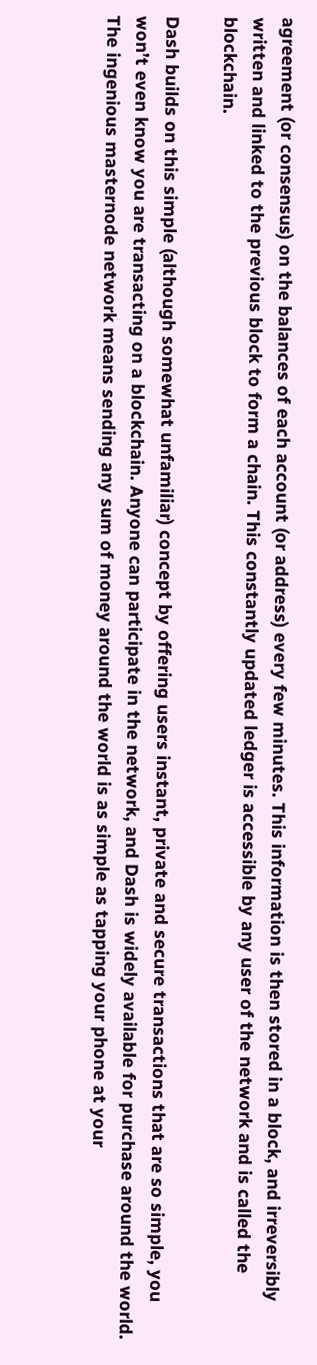agreement (or consensus) on the balances of each account (or address) every few minutes. This information is then stored in a block, and irreversibly written and linked to the previous block to form a chain. This constantly updated ledger is accessible by any user of the network and is called the blockchain.

Dash builds on this simple (although somewhat unfamiliar) concept by offering users instant, private and secure transactions that are so simple, you won’t even know you are transacting on a blockchain. Anyone can participate in the network, and Dash is widely available for purchase around the world. The ingenious masternode network means sending any sum of money around the world is as simple as tapping your phone at your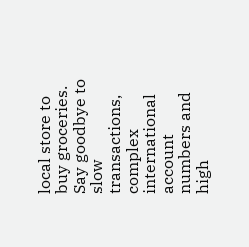local store to buy groceries. Say goodbye to slow transactions, complex international account numbers and high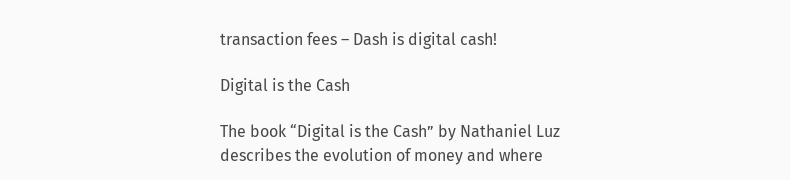transaction fees – Dash is digital cash!

Digital is the Cash

The book “Digital is the Cash” by Nathaniel Luz describes the evolution of money and where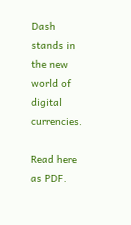Dash stands in the new world of digital currencies.

Read here as PDF.